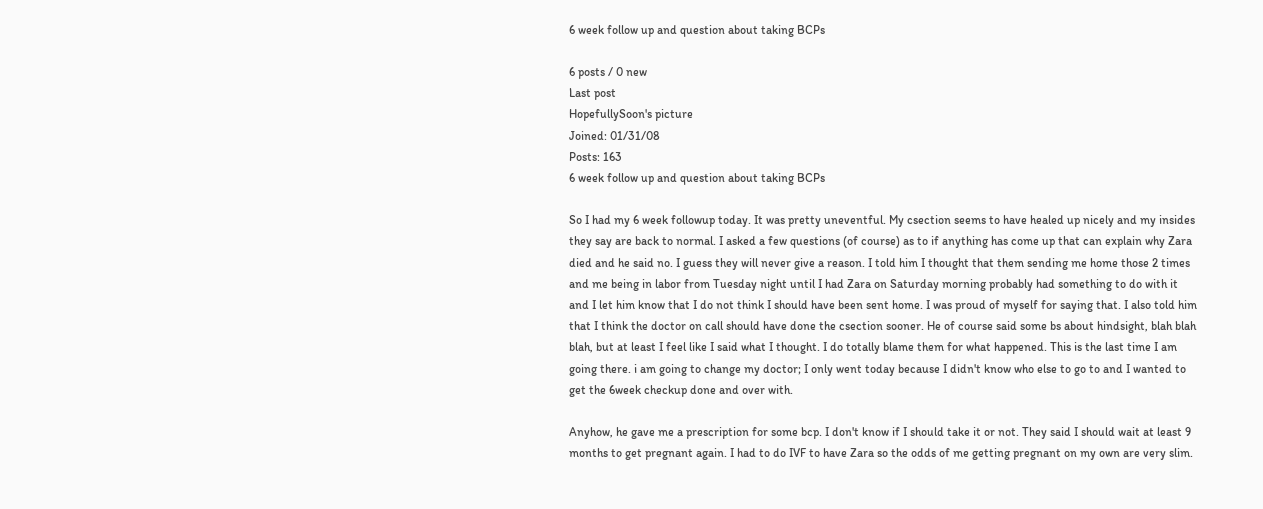6 week follow up and question about taking BCPs

6 posts / 0 new
Last post
HopefullySoon's picture
Joined: 01/31/08
Posts: 163
6 week follow up and question about taking BCPs

So I had my 6 week followup today. It was pretty uneventful. My csection seems to have healed up nicely and my insides they say are back to normal. I asked a few questions (of course) as to if anything has come up that can explain why Zara died and he said no. I guess they will never give a reason. I told him I thought that them sending me home those 2 times and me being in labor from Tuesday night until I had Zara on Saturday morning probably had something to do with it and I let him know that I do not think I should have been sent home. I was proud of myself for saying that. I also told him that I think the doctor on call should have done the csection sooner. He of course said some bs about hindsight, blah blah blah, but at least I feel like I said what I thought. I do totally blame them for what happened. This is the last time I am going there. i am going to change my doctor; I only went today because I didn't know who else to go to and I wanted to get the 6week checkup done and over with.

Anyhow, he gave me a prescription for some bcp. I don't know if I should take it or not. They said I should wait at least 9 months to get pregnant again. I had to do IVF to have Zara so the odds of me getting pregnant on my own are very slim.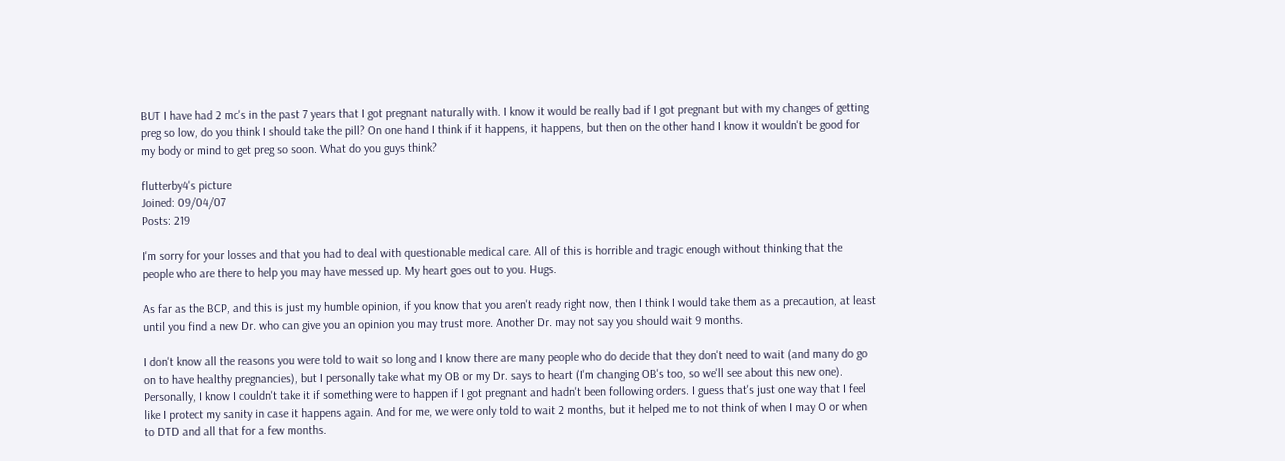BUT I have had 2 mc's in the past 7 years that I got pregnant naturally with. I know it would be really bad if I got pregnant but with my changes of getting preg so low, do you think I should take the pill? On one hand I think if it happens, it happens, but then on the other hand I know it wouldn't be good for my body or mind to get preg so soon. What do you guys think?

flutterby4's picture
Joined: 09/04/07
Posts: 219

I'm sorry for your losses and that you had to deal with questionable medical care. All of this is horrible and tragic enough without thinking that the people who are there to help you may have messed up. My heart goes out to you. Hugs.

As far as the BCP, and this is just my humble opinion, if you know that you aren't ready right now, then I think I would take them as a precaution, at least until you find a new Dr. who can give you an opinion you may trust more. Another Dr. may not say you should wait 9 months.

I don't know all the reasons you were told to wait so long and I know there are many people who do decide that they don't need to wait (and many do go on to have healthy pregnancies), but I personally take what my OB or my Dr. says to heart (I'm changing OB's too, so we'll see about this new one). Personally, I know I couldn't take it if something were to happen if I got pregnant and hadn't been following orders. I guess that's just one way that I feel like I protect my sanity in case it happens again. And for me, we were only told to wait 2 months, but it helped me to not think of when I may O or when to DTD and all that for a few months.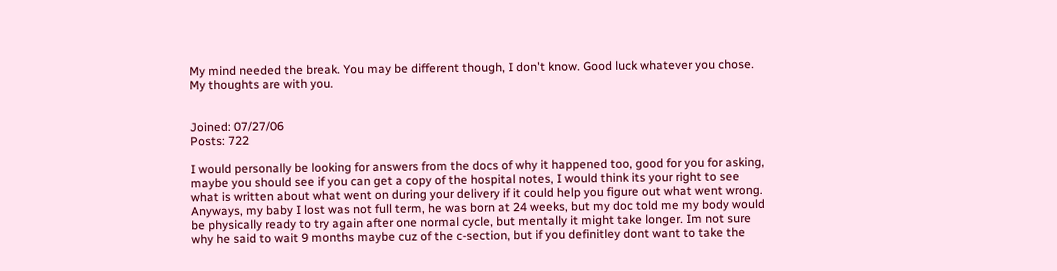My mind needed the break. You may be different though, I don't know. Good luck whatever you chose. My thoughts are with you.


Joined: 07/27/06
Posts: 722

I would personally be looking for answers from the docs of why it happened too, good for you for asking, maybe you should see if you can get a copy of the hospital notes, I would think its your right to see what is written about what went on during your delivery if it could help you figure out what went wrong. Anyways, my baby I lost was not full term, he was born at 24 weeks, but my doc told me my body would be physically ready to try again after one normal cycle, but mentally it might take longer. Im not sure why he said to wait 9 months maybe cuz of the c-section, but if you definitley dont want to take the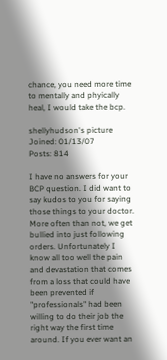chance, you need more time to mentally and phyically heal, I would take the bcp.

shellyhudson's picture
Joined: 01/13/07
Posts: 814

I have no answers for your BCP question. I did want to say kudos to you for saying those things to your doctor. More often than not, we get bullied into just following orders. Unfortunately I know all too well the pain and devastation that comes from a loss that could have been prevented if "professionals" had been willing to do their job the right way the first time around. If you ever want an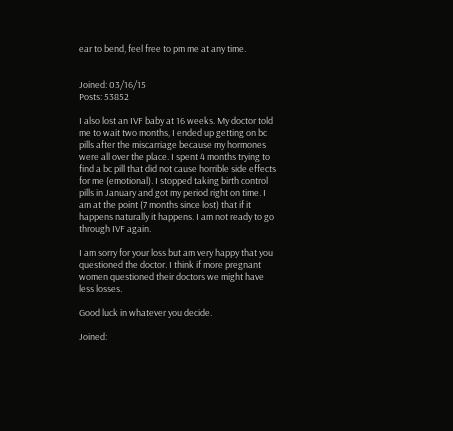ear to bend, feel free to pm me at any time.


Joined: 03/16/15
Posts: 53852

I also lost an IVF baby at 16 weeks. My doctor told me to wait two months, I ended up getting on bc pills after the miscarriage because my hormones were all over the place. I spent 4 months trying to find a bc pill that did not cause horrible side effects for me (emotional). I stopped taking birth control pills in January and got my period right on time. I am at the point (7 months since lost) that if it happens naturally it happens. I am not ready to go through IVF again.

I am sorry for your loss but am very happy that you questioned the doctor. I think if more pregnant women questioned their doctors we might have less losses.

Good luck in whatever you decide.

Joined: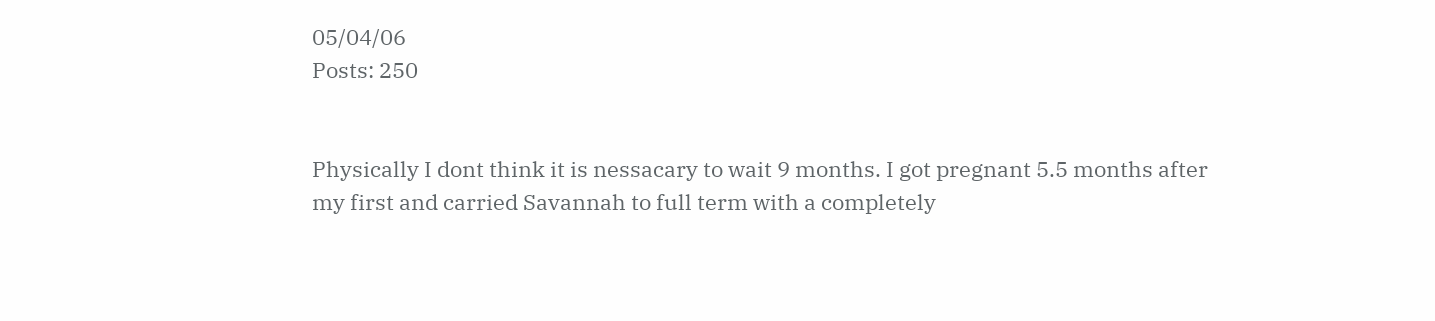05/04/06
Posts: 250


Physically I dont think it is nessacary to wait 9 months. I got pregnant 5.5 months after my first and carried Savannah to full term with a completely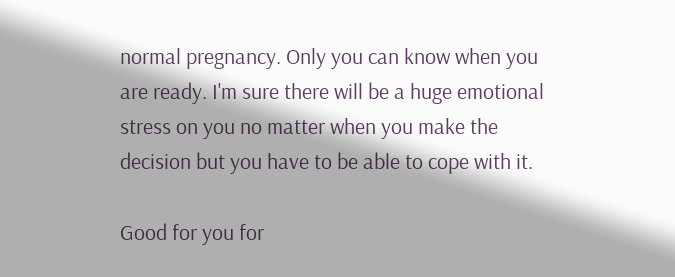normal pregnancy. Only you can know when you are ready. I'm sure there will be a huge emotional stress on you no matter when you make the decision but you have to be able to cope with it.

Good for you for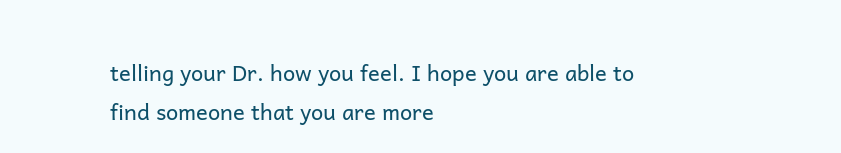telling your Dr. how you feel. I hope you are able to find someone that you are more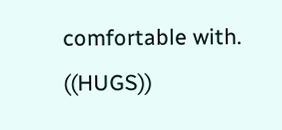comfortable with. ((HUGS))